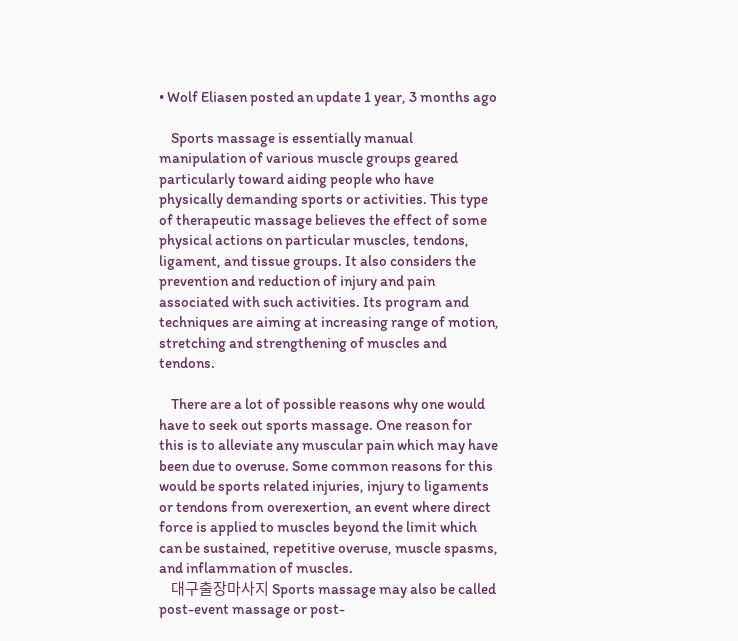• Wolf Eliasen posted an update 1 year, 3 months ago

    Sports massage is essentially manual manipulation of various muscle groups geared particularly toward aiding people who have physically demanding sports or activities. This type of therapeutic massage believes the effect of some physical actions on particular muscles, tendons, ligament, and tissue groups. It also considers the prevention and reduction of injury and pain associated with such activities. Its program and techniques are aiming at increasing range of motion, stretching and strengthening of muscles and tendons.

    There are a lot of possible reasons why one would have to seek out sports massage. One reason for this is to alleviate any muscular pain which may have been due to overuse. Some common reasons for this would be sports related injuries, injury to ligaments or tendons from overexertion, an event where direct force is applied to muscles beyond the limit which can be sustained, repetitive overuse, muscle spasms, and inflammation of muscles.
    대구출장마사지 Sports massage may also be called post-event massage or post-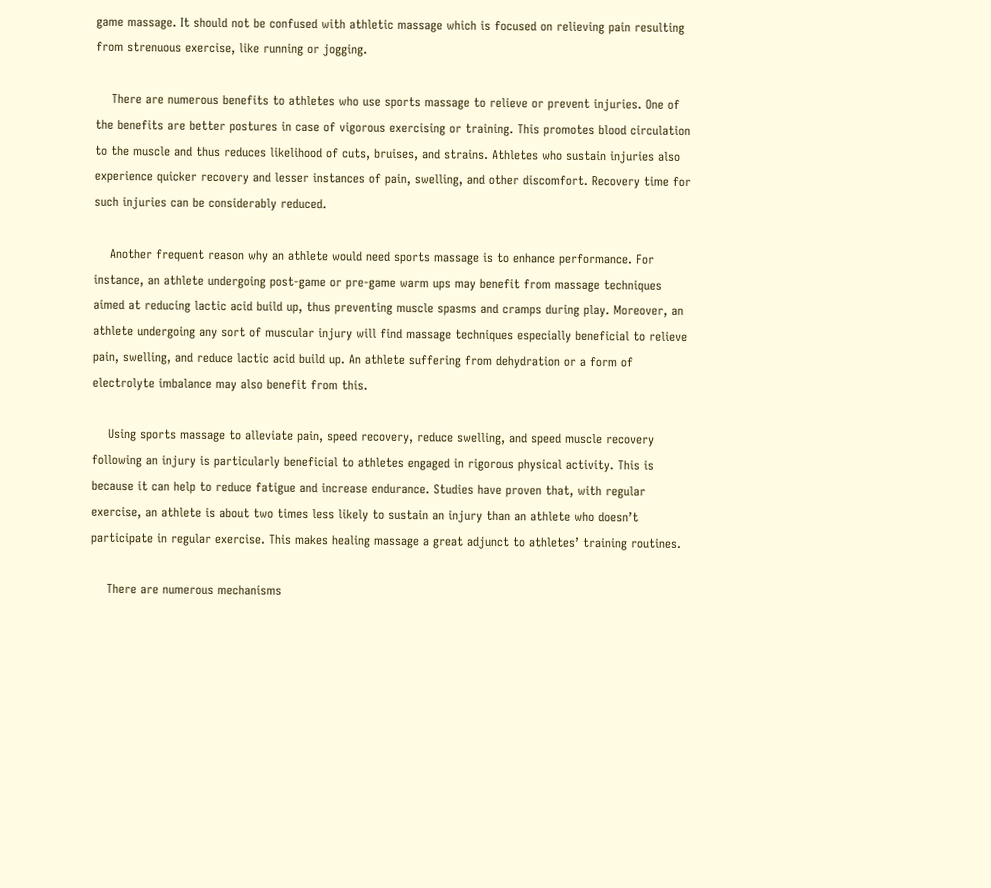game massage. It should not be confused with athletic massage which is focused on relieving pain resulting from strenuous exercise, like running or jogging.

    There are numerous benefits to athletes who use sports massage to relieve or prevent injuries. One of the benefits are better postures in case of vigorous exercising or training. This promotes blood circulation to the muscle and thus reduces likelihood of cuts, bruises, and strains. Athletes who sustain injuries also experience quicker recovery and lesser instances of pain, swelling, and other discomfort. Recovery time for such injuries can be considerably reduced.

    Another frequent reason why an athlete would need sports massage is to enhance performance. For instance, an athlete undergoing post-game or pre-game warm ups may benefit from massage techniques aimed at reducing lactic acid build up, thus preventing muscle spasms and cramps during play. Moreover, an athlete undergoing any sort of muscular injury will find massage techniques especially beneficial to relieve pain, swelling, and reduce lactic acid build up. An athlete suffering from dehydration or a form of electrolyte imbalance may also benefit from this.

    Using sports massage to alleviate pain, speed recovery, reduce swelling, and speed muscle recovery following an injury is particularly beneficial to athletes engaged in rigorous physical activity. This is because it can help to reduce fatigue and increase endurance. Studies have proven that, with regular exercise, an athlete is about two times less likely to sustain an injury than an athlete who doesn’t participate in regular exercise. This makes healing massage a great adjunct to athletes’ training routines.

    There are numerous mechanisms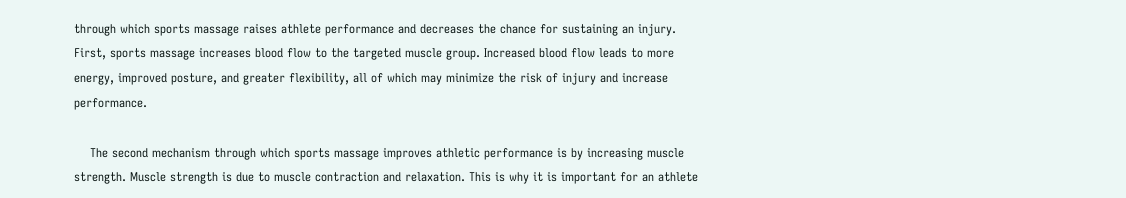through which sports massage raises athlete performance and decreases the chance for sustaining an injury. First, sports massage increases blood flow to the targeted muscle group. Increased blood flow leads to more energy, improved posture, and greater flexibility, all of which may minimize the risk of injury and increase performance.

    The second mechanism through which sports massage improves athletic performance is by increasing muscle strength. Muscle strength is due to muscle contraction and relaxation. This is why it is important for an athlete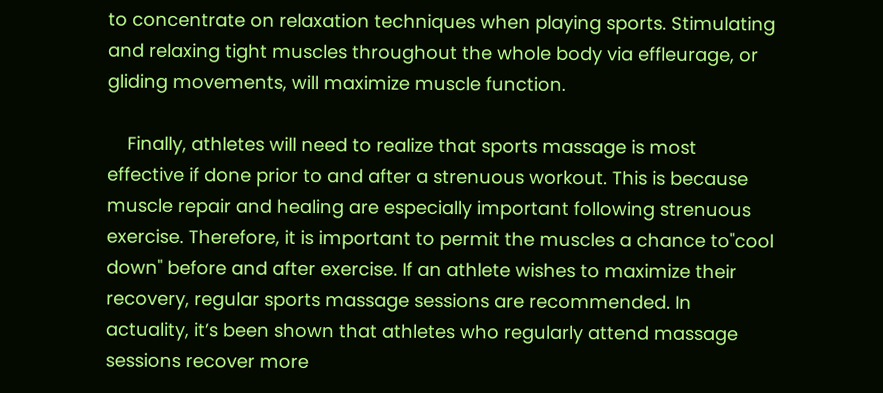to concentrate on relaxation techniques when playing sports. Stimulating and relaxing tight muscles throughout the whole body via effleurage, or gliding movements, will maximize muscle function.

    Finally, athletes will need to realize that sports massage is most effective if done prior to and after a strenuous workout. This is because muscle repair and healing are especially important following strenuous exercise. Therefore, it is important to permit the muscles a chance to"cool down" before and after exercise. If an athlete wishes to maximize their recovery, regular sports massage sessions are recommended. In actuality, it’s been shown that athletes who regularly attend massage sessions recover more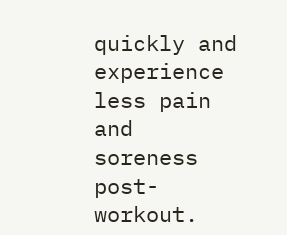quickly and experience less pain and soreness post-workout.